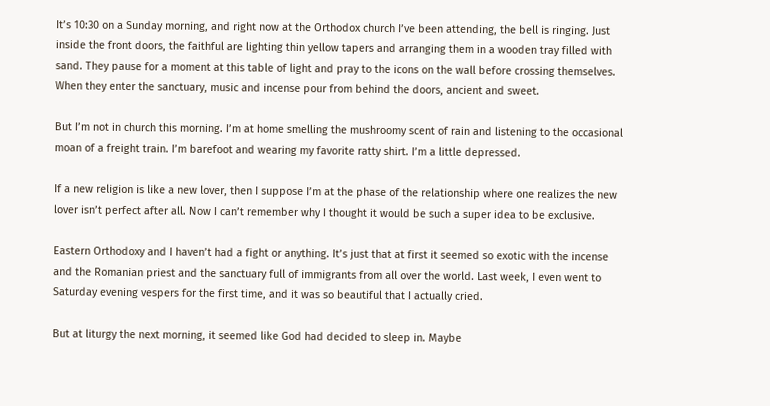It’s 10:30 on a Sunday morning, and right now at the Orthodox church I’ve been attending, the bell is ringing. Just inside the front doors, the faithful are lighting thin yellow tapers and arranging them in a wooden tray filled with sand. They pause for a moment at this table of light and pray to the icons on the wall before crossing themselves. When they enter the sanctuary, music and incense pour from behind the doors, ancient and sweet.

But I’m not in church this morning. I’m at home smelling the mushroomy scent of rain and listening to the occasional moan of a freight train. I’m barefoot and wearing my favorite ratty shirt. I’m a little depressed.

If a new religion is like a new lover, then I suppose I’m at the phase of the relationship where one realizes the new lover isn’t perfect after all. Now I can’t remember why I thought it would be such a super idea to be exclusive.

Eastern Orthodoxy and I haven’t had a fight or anything. It’s just that at first it seemed so exotic with the incense and the Romanian priest and the sanctuary full of immigrants from all over the world. Last week, I even went to Saturday evening vespers for the first time, and it was so beautiful that I actually cried.

But at liturgy the next morning, it seemed like God had decided to sleep in. Maybe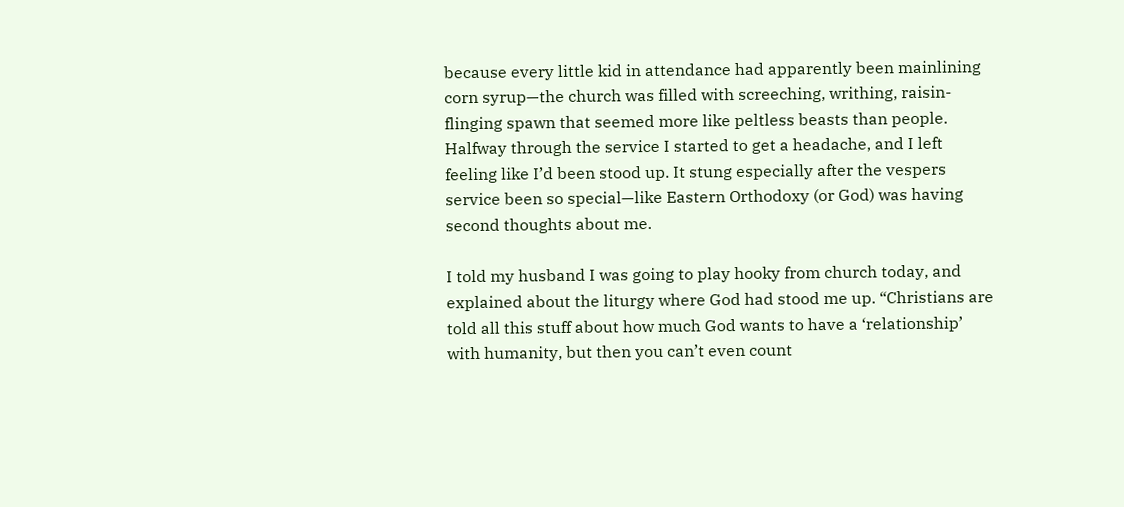because every little kid in attendance had apparently been mainlining corn syrup—the church was filled with screeching, writhing, raisin-flinging spawn that seemed more like peltless beasts than people. Halfway through the service I started to get a headache, and I left feeling like I’d been stood up. It stung especially after the vespers service been so special—like Eastern Orthodoxy (or God) was having second thoughts about me.

I told my husband I was going to play hooky from church today, and explained about the liturgy where God had stood me up. “Christians are told all this stuff about how much God wants to have a ‘relationship’ with humanity, but then you can’t even count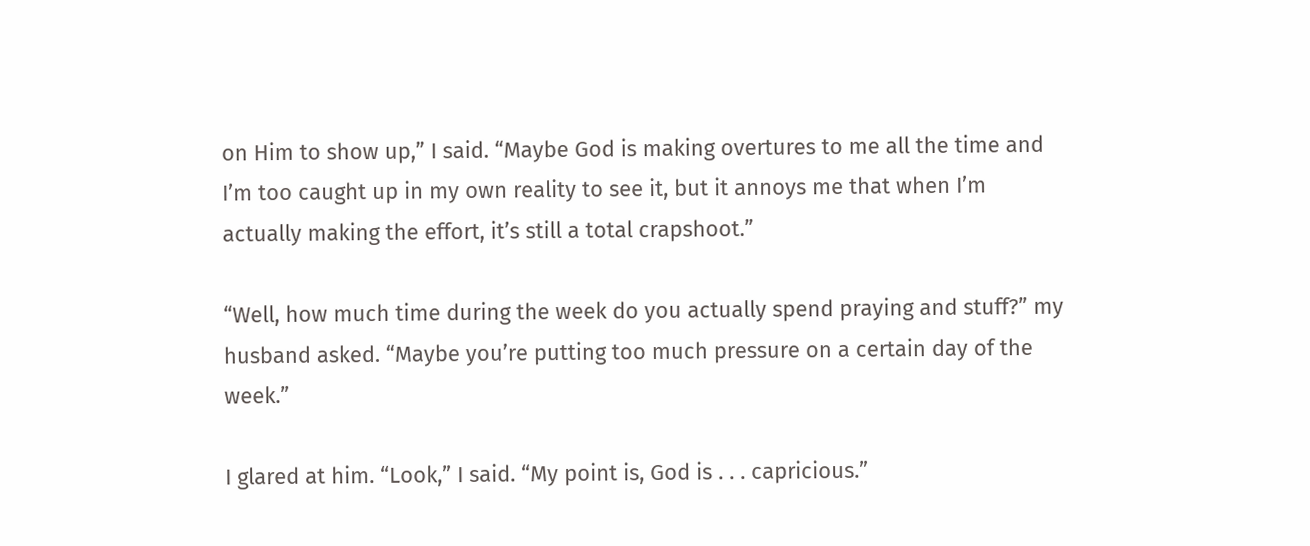on Him to show up,” I said. “Maybe God is making overtures to me all the time and I’m too caught up in my own reality to see it, but it annoys me that when I’m actually making the effort, it’s still a total crapshoot.”

“Well, how much time during the week do you actually spend praying and stuff?” my husband asked. “Maybe you’re putting too much pressure on a certain day of the week.”

I glared at him. “Look,” I said. “My point is, God is . . . capricious.”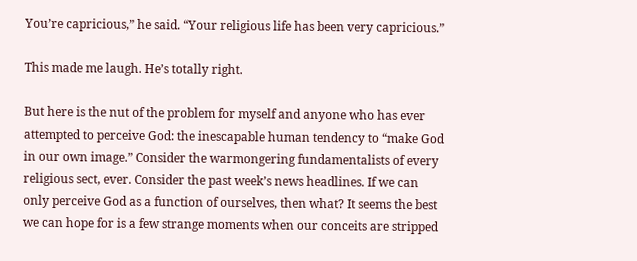You’re capricious,” he said. “Your religious life has been very capricious.”

This made me laugh. He’s totally right.

But here is the nut of the problem for myself and anyone who has ever attempted to perceive God: the inescapable human tendency to “make God in our own image.” Consider the warmongering fundamentalists of every religious sect, ever. Consider the past week’s news headlines. If we can only perceive God as a function of ourselves, then what? It seems the best we can hope for is a few strange moments when our conceits are stripped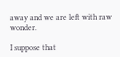away and we are left with raw wonder.

I suppose that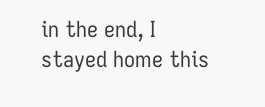in the end, I stayed home this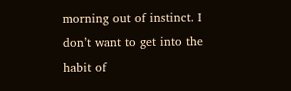morning out of instinct. I don’t want to get into the habit of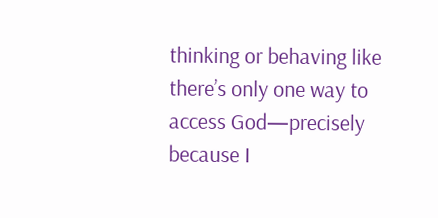thinking or behaving like there’s only one way to access God—precisely because I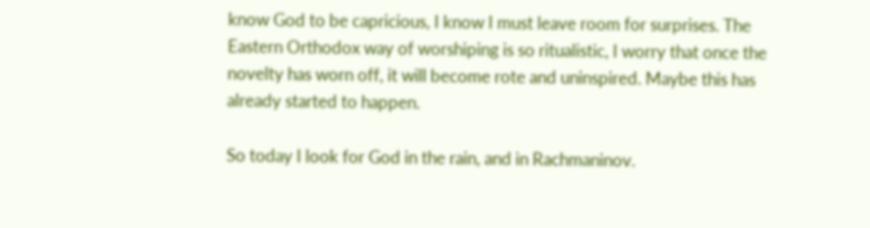know God to be capricious, I know I must leave room for surprises. The Eastern Orthodox way of worshiping is so ritualistic, I worry that once the novelty has worn off, it will become rote and uninspired. Maybe this has already started to happen.

So today I look for God in the rain, and in Rachmaninov.